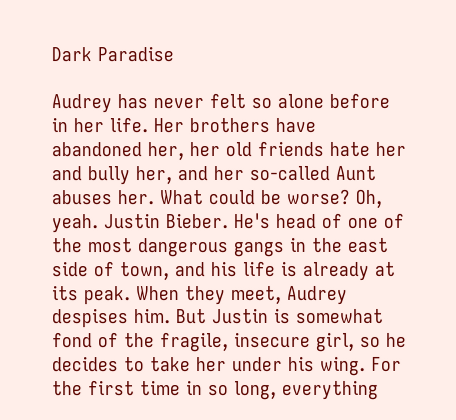Dark Paradise

Audrey has never felt so alone before in her life. Her brothers have abandoned her, her old friends hate her and bully her, and her so-called Aunt abuses her. What could be worse? Oh, yeah. Justin Bieber. He's head of one of the most dangerous gangs in the east side of town, and his life is already at its peak. When they meet, Audrey despises him. But Justin is somewhat fond of the fragile, insecure girl, so he decides to take her under his wing. For the first time in so long, everything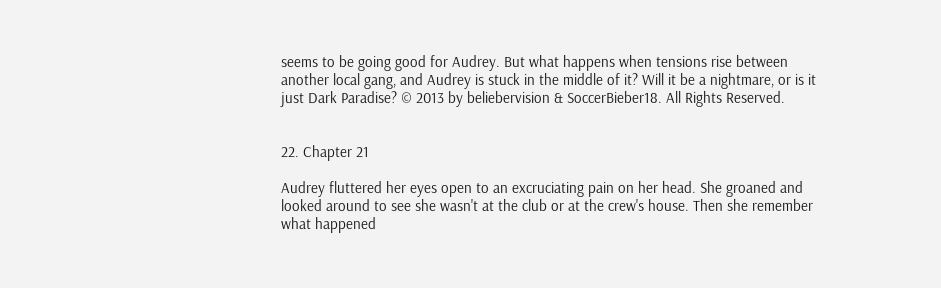seems to be going good for Audrey. But what happens when tensions rise between another local gang, and Audrey is stuck in the middle of it? Will it be a nightmare, or is it just Dark Paradise? © 2013 by beliebervision & SoccerBieber18. All Rights Reserved.


22. Chapter 21

Audrey fluttered her eyes open to an excruciating pain on her head. She groaned and looked around to see she wasn't at the club or at the crew's house. Then she remember what happened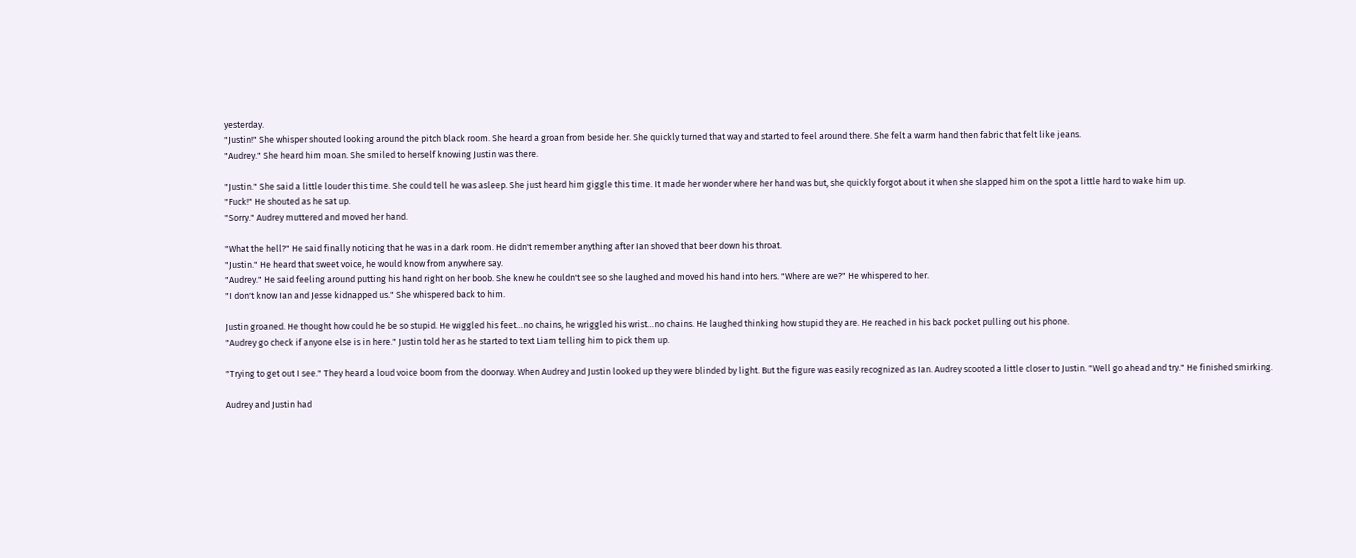yesterday.
"Justin!" She whisper shouted looking around the pitch black room. She heard a groan from beside her. She quickly turned that way and started to feel around there. She felt a warm hand then fabric that felt like jeans.
"Audrey." She heard him moan. She smiled to herself knowing Justin was there.

"Justin." She said a little louder this time. She could tell he was asleep. She just heard him giggle this time. It made her wonder where her hand was but, she quickly forgot about it when she slapped him on the spot a little hard to wake him up.
"Fuck!" He shouted as he sat up.
"Sorry." Audrey muttered and moved her hand.

"What the hell?" He said finally noticing that he was in a dark room. He didn't remember anything after Ian shoved that beer down his throat.
"Justin." He heard that sweet voice, he would know from anywhere say.
"Audrey." He said feeling around putting his hand right on her boob. She knew he couldn't see so she laughed and moved his hand into hers. "Where are we?" He whispered to her.
"I don't know Ian and Jesse kidnapped us." She whispered back to him.

Justin groaned. He thought how could he be so stupid. He wiggled his feet…no chains, he wriggled his wrist…no chains. He laughed thinking how stupid they are. He reached in his back pocket pulling out his phone.
"Audrey go check if anyone else is in here." Justin told her as he started to text Liam telling him to pick them up.

"Trying to get out I see." They heard a loud voice boom from the doorway. When Audrey and Justin looked up they were blinded by light. But the figure was easily recognized as Ian. Audrey scooted a little closer to Justin. "Well go ahead and try." He finished smirking.

Audrey and Justin had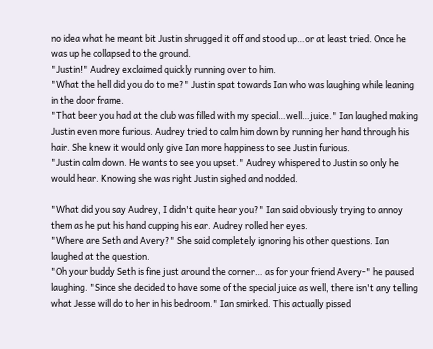no idea what he meant bit Justin shrugged it off and stood up…or at least tried. Once he was up he collapsed to the ground.
"Justin!" Audrey exclaimed quickly running over to him.
"What the hell did you do to me?" Justin spat towards Ian who was laughing while leaning in the door frame.
"That beer you had at the club was filled with my special…well…juice." Ian laughed making Justin even more furious. Audrey tried to calm him down by running her hand through his hair. She knew it would only give Ian more happiness to see Justin furious.
"Justin calm down. He wants to see you upset." Audrey whispered to Justin so only he would hear. Knowing she was right Justin sighed and nodded.

"What did you say Audrey, I didn't quite hear you?" Ian said obviously trying to annoy them as he put his hand cupping his ear. Audrey rolled her eyes.
"Where are Seth and Avery?" She said completely ignoring his other questions. Ian laughed at the question.
"Oh your buddy Seth is fine just around the corner… as for your friend Avery-" he paused laughing. "Since she decided to have some of the special juice as well, there isn't any telling what Jesse will do to her in his bedroom." Ian smirked. This actually pissed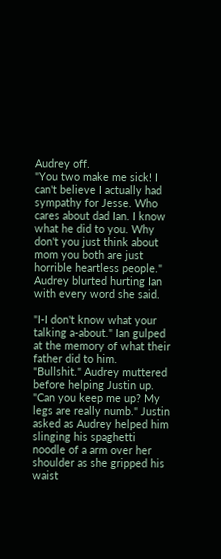Audrey off.
"You two make me sick! I can't believe I actually had sympathy for Jesse. Who cares about dad Ian. I know what he did to you. Why don't you just think about mom you both are just horrible heartless people." Audrey blurted hurting Ian with every word she said.

"I-I don't know what your talking a-about." Ian gulped at the memory of what their father did to him.
"Bullshit." Audrey muttered before helping Justin up.
"Can you keep me up? My legs are really numb." Justin asked as Audrey helped him slinging his spaghetti noodle of a arm over her shoulder as she gripped his waist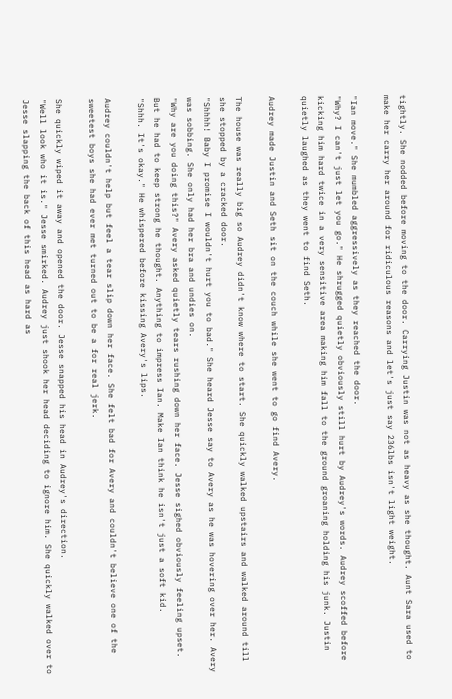tightly. She nodded before moving to the door. Carrying Justin was not as heavy as she thought. Aunt Sara used to make her carry her around for ridiculous reasons and let's just say 236lbs isn't light weight.

"Ian move." She mumbled aggressively as they reached the door.
"Why? I can't just let you go." He shrugged quietly obviously still hurt by Audrey's words. Audrey scoffed before kicking him hard twice in a very sensitive area making him fall to the ground groaning holding his junk. Justin quietly laughed as they went to find Seth.

Audrey made Justin and Seth sit on the couch while she went to go find Avery.

The house was really big so Audrey didn't know where to start. She quickly walked upstairs and walked around till she stopped by a cracked door.
"Shhhh! Baby I promise I wouldn't hurt you to bad." She heard Jesse say to Avery as he was hovering over her. Avery was sobbing. She only had her bra and undies on.
"Why are you doing this?" Avery asked quietly tears rushing down her face. Jesse sighed obviously feeling upset. But he had to keep strong he thought. Anything to impress Ian. Make Ian think he isn't just a soft kid.
"Shhh. It's okay." He whispered before kissing Avery's lips.

Audrey couldn't help but feel a tear slip down her face. She felt bad for Avery and couldn't believe one of the sweetest boys she had ever met turned out to be a for real jerk.

She quickly wiped it away and opened the door. Jesse snapped his head in Audrey's direction.
"Well look who it is." Jesse smirked. Audrey just shook her head deciding to ignore him. She quickly walked over to Jesse slapping the back of this head as hard as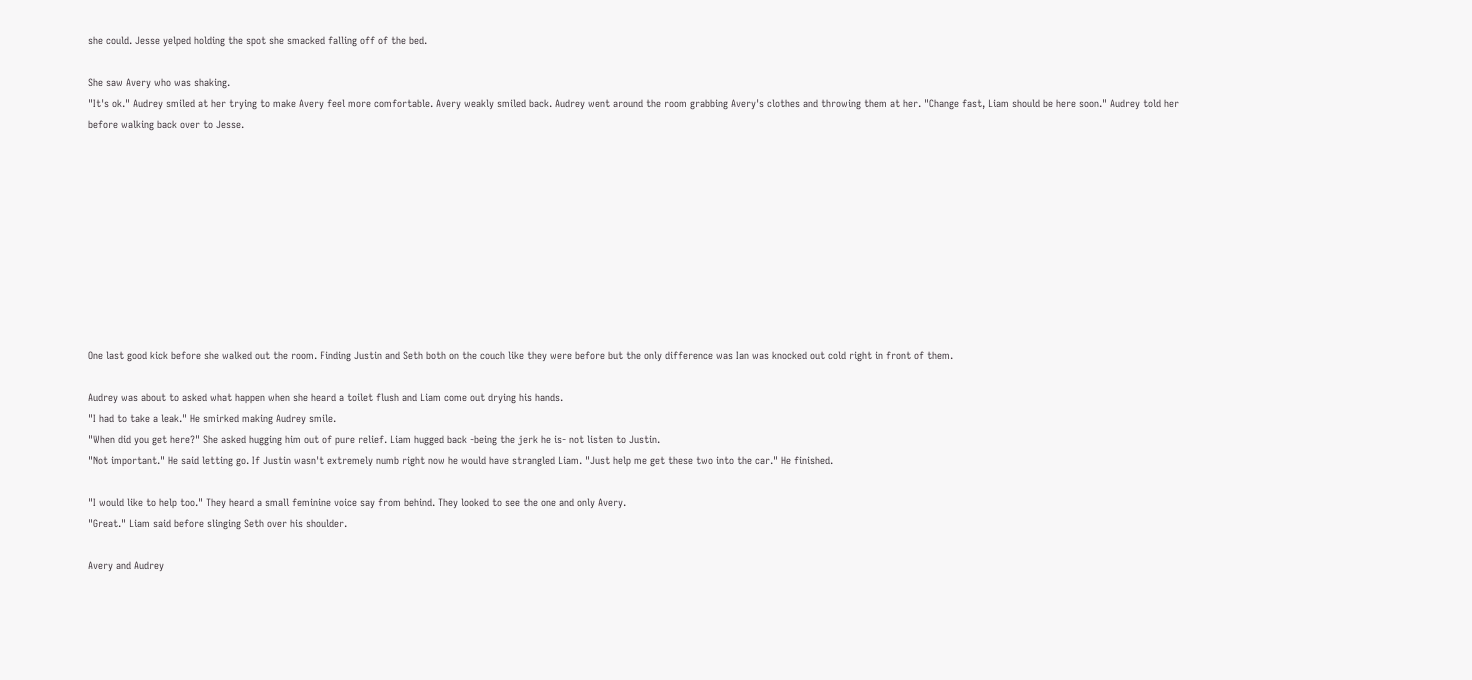she could. Jesse yelped holding the spot she smacked falling off of the bed.

She saw Avery who was shaking.
"It's ok." Audrey smiled at her trying to make Avery feel more comfortable. Avery weakly smiled back. Audrey went around the room grabbing Avery's clothes and throwing them at her. "Change fast, Liam should be here soon." Audrey told her before walking back over to Jesse.










One last good kick before she walked out the room. Finding Justin and Seth both on the couch like they were before but the only difference was Ian was knocked out cold right in front of them.

Audrey was about to asked what happen when she heard a toilet flush and Liam come out drying his hands.
"I had to take a leak." He smirked making Audrey smile.
"When did you get here?" She asked hugging him out of pure relief. Liam hugged back -being the jerk he is- not listen to Justin.
"Not important." He said letting go. If Justin wasn't extremely numb right now he would have strangled Liam. "Just help me get these two into the car." He finished.

"I would like to help too." They heard a small feminine voice say from behind. They looked to see the one and only Avery.
"Great." Liam said before slinging Seth over his shoulder.

Avery and Audrey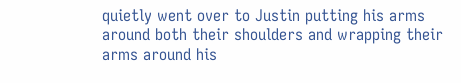quietly went over to Justin putting his arms around both their shoulders and wrapping their arms around his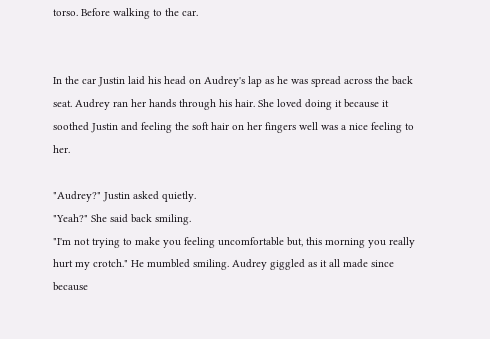torso. Before walking to the car.


In the car Justin laid his head on Audrey's lap as he was spread across the back seat. Audrey ran her hands through his hair. She loved doing it because it soothed Justin and feeling the soft hair on her fingers well was a nice feeling to her.

"Audrey?" Justin asked quietly.
"Yeah?" She said back smiling.
"I'm not trying to make you feeling uncomfortable but, this morning you really hurt my crotch." He mumbled smiling. Audrey giggled as it all made since because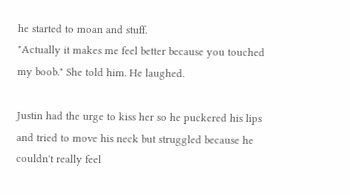he started to moan and stuff.
"Actually it makes me feel better because you touched my boob." She told him. He laughed.

Justin had the urge to kiss her so he puckered his lips and tried to move his neck but struggled because he couldn't really feel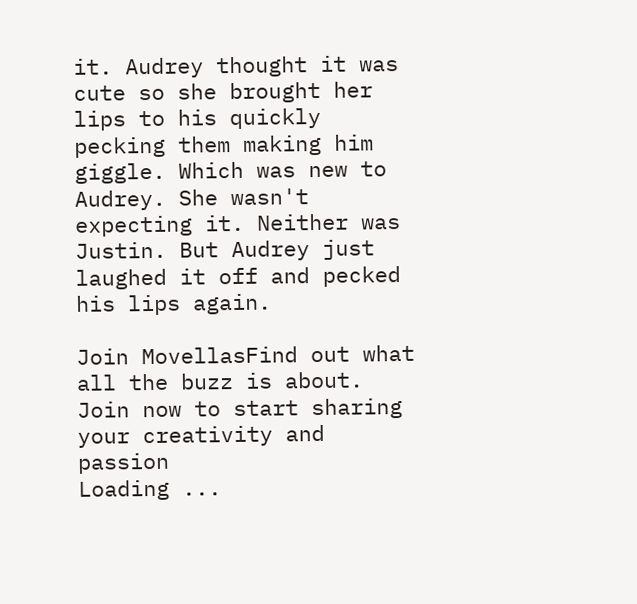it. Audrey thought it was cute so she brought her lips to his quickly pecking them making him giggle. Which was new to Audrey. She wasn't expecting it. Neither was Justin. But Audrey just laughed it off and pecked his lips again.

Join MovellasFind out what all the buzz is about. Join now to start sharing your creativity and passion
Loading ...